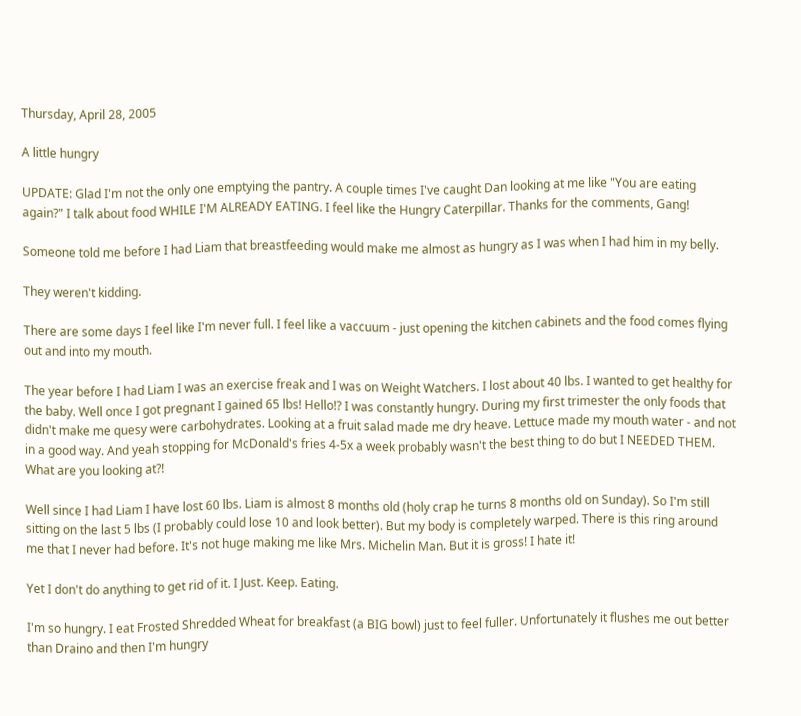Thursday, April 28, 2005

A little hungry

UPDATE: Glad I'm not the only one emptying the pantry. A couple times I've caught Dan looking at me like "You are eating again?" I talk about food WHILE I'M ALREADY EATING. I feel like the Hungry Caterpillar. Thanks for the comments, Gang!

Someone told me before I had Liam that breastfeeding would make me almost as hungry as I was when I had him in my belly.

They weren't kidding.

There are some days I feel like I'm never full. I feel like a vaccuum - just opening the kitchen cabinets and the food comes flying out and into my mouth.

The year before I had Liam I was an exercise freak and I was on Weight Watchers. I lost about 40 lbs. I wanted to get healthy for the baby. Well once I got pregnant I gained 65 lbs! Hello!? I was constantly hungry. During my first trimester the only foods that didn't make me quesy were carbohydrates. Looking at a fruit salad made me dry heave. Lettuce made my mouth water - and not in a good way. And yeah stopping for McDonald's fries 4-5x a week probably wasn't the best thing to do but I NEEDED THEM. What are you looking at?!

Well since I had Liam I have lost 60 lbs. Liam is almost 8 months old (holy crap he turns 8 months old on Sunday). So I'm still sitting on the last 5 lbs (I probably could lose 10 and look better). But my body is completely warped. There is this ring around me that I never had before. It's not huge making me like Mrs. Michelin Man. But it is gross! I hate it!

Yet I don't do anything to get rid of it. I Just. Keep. Eating.

I'm so hungry. I eat Frosted Shredded Wheat for breakfast (a BIG bowl) just to feel fuller. Unfortunately it flushes me out better than Draino and then I'm hungry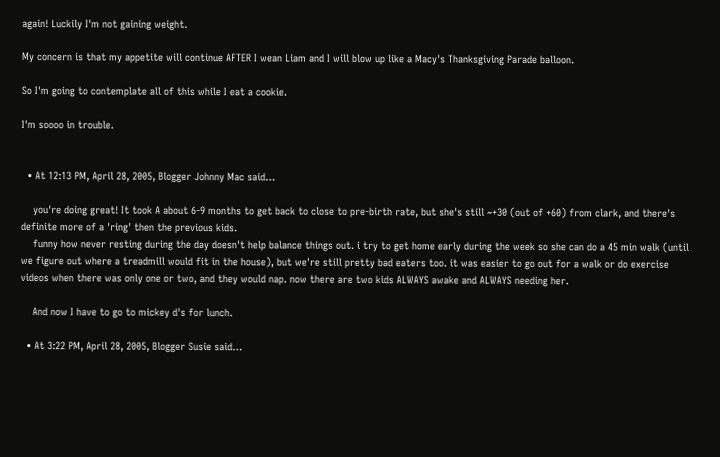again! Luckily I'm not gaining weight.

My concern is that my appetite will continue AFTER I wean Liam and I will blow up like a Macy's Thanksgiving Parade balloon.

So I'm going to contemplate all of this while I eat a cookie.

I'm soooo in trouble.


  • At 12:13 PM, April 28, 2005, Blogger Johnny Mac said…

    you're doing great! It took A about 6-9 months to get back to close to pre-birth rate, but she's still ~+30 (out of +60) from clark, and there's definite more of a 'ring' then the previous kids.
    funny how never resting during the day doesn't help balance things out. i try to get home early during the week so she can do a 45 min walk (until we figure out where a treadmill would fit in the house), but we're still pretty bad eaters too. it was easier to go out for a walk or do exercise videos when there was only one or two, and they would nap. now there are two kids ALWAYS awake and ALWAYS needing her.

    And now I have to go to mickey d's for lunch.

  • At 3:22 PM, April 28, 2005, Blogger Susie said…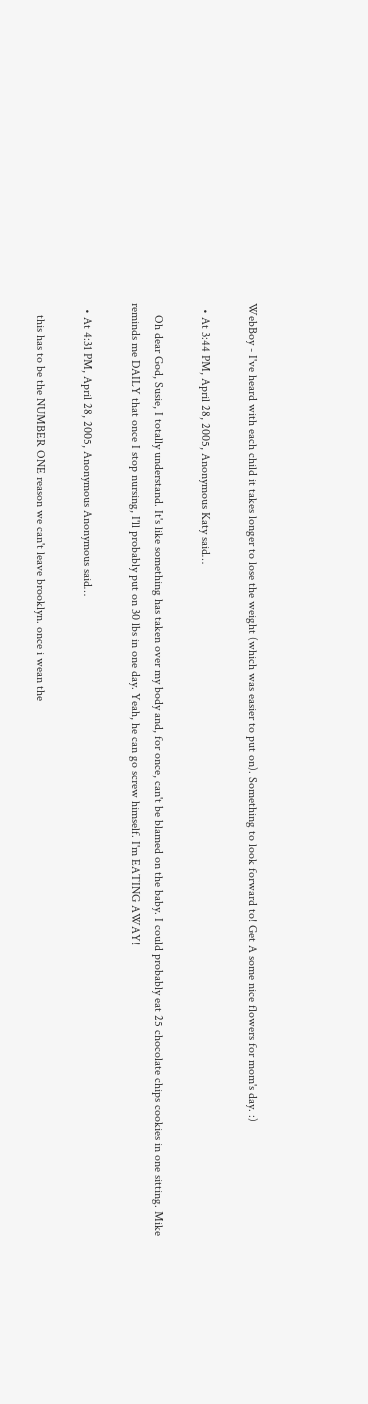WebBoy - I've heard with each child it takes longer to lose the weight (which was easier to put on). Something to look forward to! Get A some nice flowers for mom's day. :)

  • At 3:44 PM, April 28, 2005, Anonymous Katy said…

    Oh dear God, Susie, I totally understand. It's like something has taken over my body and, for once, can't be blamed on the baby. I could probably eat 25 chocolate chips cookies in one sitting. Mike reminds me DAILY that once I stop nursing, I'll probably put on 30 lbs in one day. Yeah, he can go screw himself. I'm EATING AWAY!

  • At 4:31 PM, April 28, 2005, Anonymous Anonymous said…

    this has to be the NUMBER ONE reason we can't leave brooklyn. once i wean the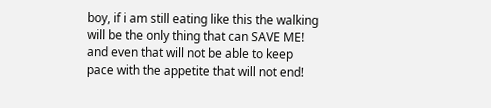boy, if i am still eating like this the walking will be the only thing that can SAVE ME! and even that will not be able to keep pace with the appetite that will not end!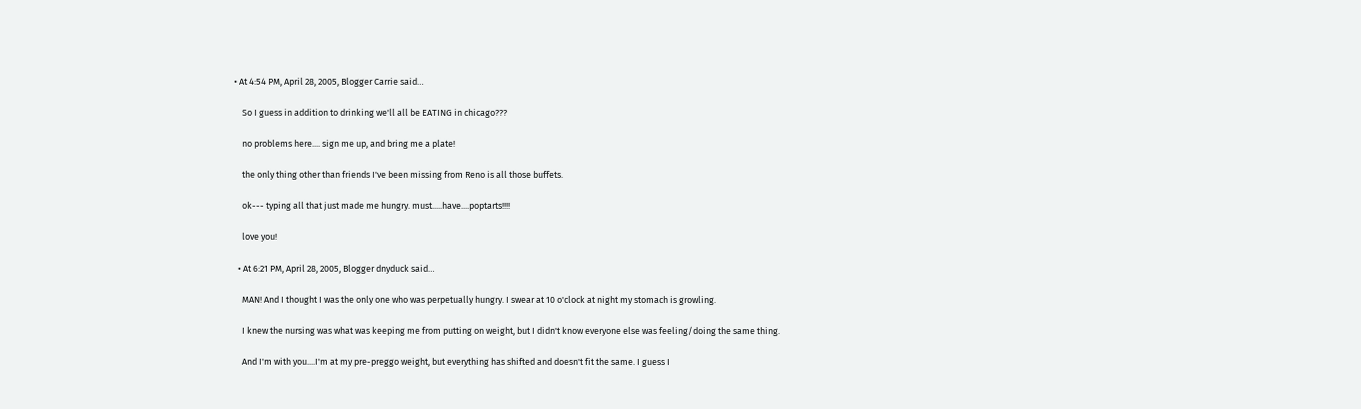• At 4:54 PM, April 28, 2005, Blogger Carrie said…

    So I guess in addition to drinking we'll all be EATING in chicago???

    no problems here.... sign me up, and bring me a plate!

    the only thing other than friends I've been missing from Reno is all those buffets.

    ok--- typing all that just made me hungry. must.....have....poptarts!!!!

    love you!

  • At 6:21 PM, April 28, 2005, Blogger dnyduck said…

    MAN! And I thought I was the only one who was perpetually hungry. I swear at 10 o'clock at night my stomach is growling.

    I knew the nursing was what was keeping me from putting on weight, but I didn't know everyone else was feeling/doing the same thing.

    And I'm with you....I'm at my pre-preggo weight, but everything has shifted and doesn't fit the same. I guess I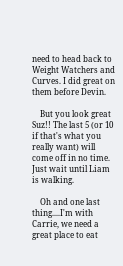need to head back to Weight Watchers and Curves. I did great on them before Devin.

    But you look great Suz!! The last 5 (or 10 if that's what you really want) will come off in no time. Just wait until Liam is walking.

    Oh and one last thing....I'm with Carrie, we need a great place to eat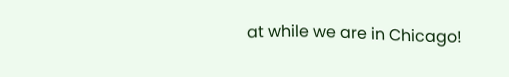at while we are in Chicago!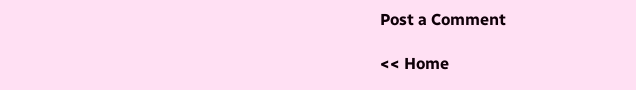Post a Comment

<< Home